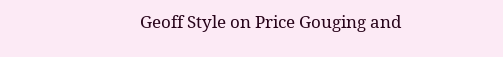Geoff Style on Price Gouging and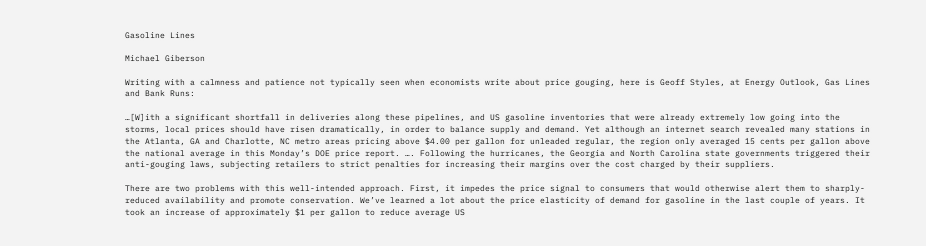Gasoline Lines

Michael Giberson

Writing with a calmness and patience not typically seen when economists write about price gouging, here is Geoff Styles, at Energy Outlook, Gas Lines and Bank Runs:

…[W]ith a significant shortfall in deliveries along these pipelines, and US gasoline inventories that were already extremely low going into the storms, local prices should have risen dramatically, in order to balance supply and demand. Yet although an internet search revealed many stations in the Atlanta, GA and Charlotte, NC metro areas pricing above $4.00 per gallon for unleaded regular, the region only averaged 15 cents per gallon above the national average in this Monday’s DOE price report. …. Following the hurricanes, the Georgia and North Carolina state governments triggered their anti-gouging laws, subjecting retailers to strict penalties for increasing their margins over the cost charged by their suppliers.

There are two problems with this well-intended approach. First, it impedes the price signal to consumers that would otherwise alert them to sharply-reduced availability and promote conservation. We’ve learned a lot about the price elasticity of demand for gasoline in the last couple of years. It took an increase of approximately $1 per gallon to reduce average US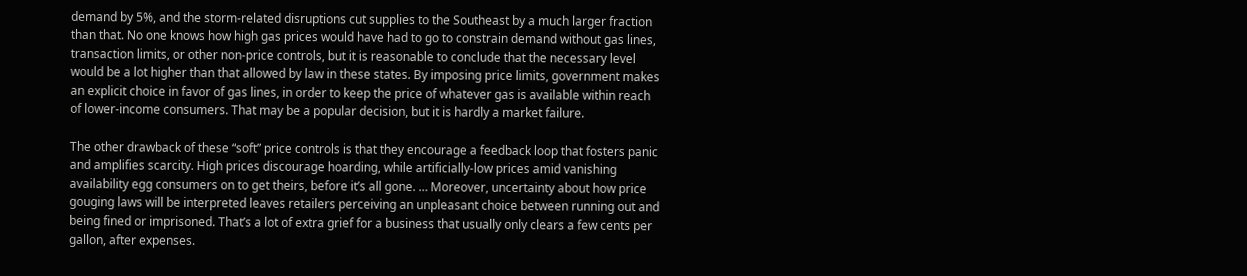demand by 5%, and the storm-related disruptions cut supplies to the Southeast by a much larger fraction than that. No one knows how high gas prices would have had to go to constrain demand without gas lines, transaction limits, or other non-price controls, but it is reasonable to conclude that the necessary level would be a lot higher than that allowed by law in these states. By imposing price limits, government makes an explicit choice in favor of gas lines, in order to keep the price of whatever gas is available within reach of lower-income consumers. That may be a popular decision, but it is hardly a market failure.

The other drawback of these “soft” price controls is that they encourage a feedback loop that fosters panic and amplifies scarcity. High prices discourage hoarding, while artificially-low prices amid vanishing availability egg consumers on to get theirs, before it’s all gone. … Moreover, uncertainty about how price gouging laws will be interpreted leaves retailers perceiving an unpleasant choice between running out and being fined or imprisoned. That’s a lot of extra grief for a business that usually only clears a few cents per gallon, after expenses.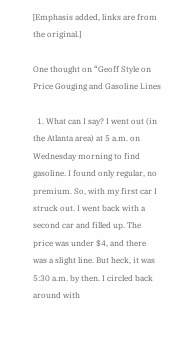[Emphasis added, links are from the original.]

One thought on “Geoff Style on Price Gouging and Gasoline Lines

  1. What can I say? I went out (in the Atlanta area) at 5 a.m. on Wednesday morning to find gasoline. I found only regular, no premium. So, with my first car I struck out. I went back with a second car and filled up. The price was under $4, and there was a slight line. But heck, it was 5:30 a.m. by then. I circled back around with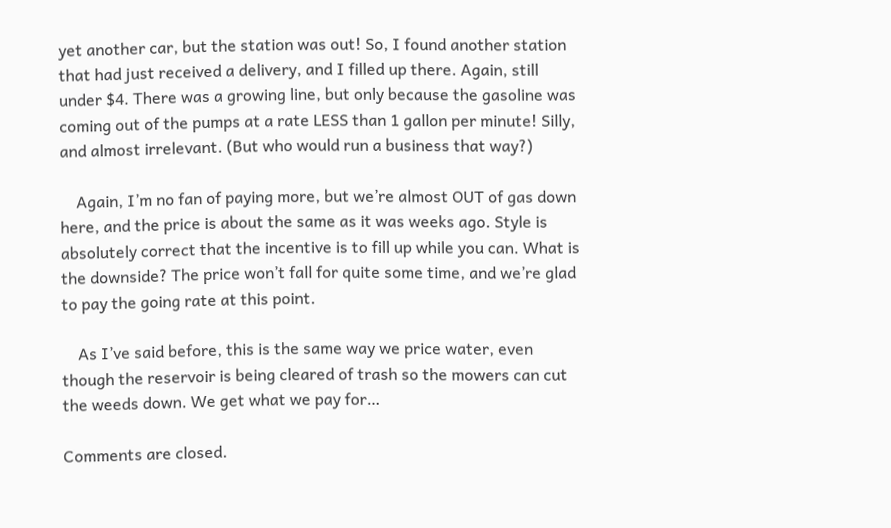yet another car, but the station was out! So, I found another station that had just received a delivery, and I filled up there. Again, still under $4. There was a growing line, but only because the gasoline was coming out of the pumps at a rate LESS than 1 gallon per minute! Silly, and almost irrelevant. (But who would run a business that way?)

    Again, I’m no fan of paying more, but we’re almost OUT of gas down here, and the price is about the same as it was weeks ago. Style is absolutely correct that the incentive is to fill up while you can. What is the downside? The price won’t fall for quite some time, and we’re glad to pay the going rate at this point.

    As I’ve said before, this is the same way we price water, even though the reservoir is being cleared of trash so the mowers can cut the weeds down. We get what we pay for…

Comments are closed.